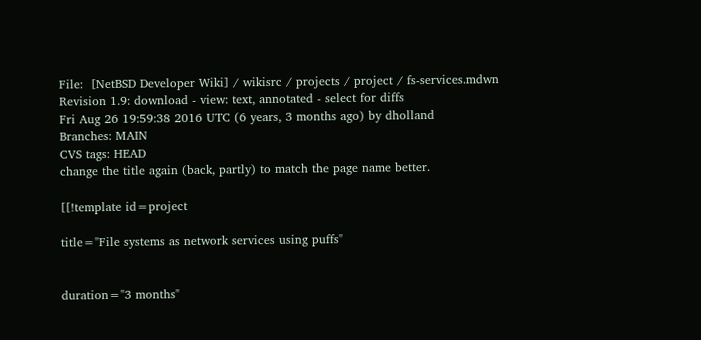File:  [NetBSD Developer Wiki] / wikisrc / projects / project / fs-services.mdwn
Revision 1.9: download - view: text, annotated - select for diffs
Fri Aug 26 19:59:38 2016 UTC (6 years, 3 months ago) by dholland
Branches: MAIN
CVS tags: HEAD
change the title again (back, partly) to match the page name better.

[[!template id=project

title="File systems as network services using puffs"


duration="3 months"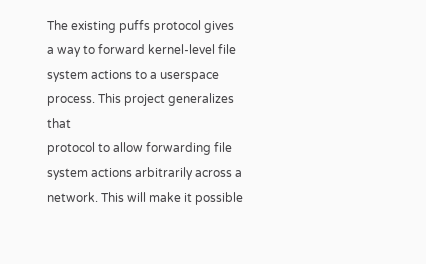The existing puffs protocol gives a way to forward kernel-level file
system actions to a userspace process. This project generalizes that
protocol to allow forwarding file system actions arbitrarily across a
network. This will make it possible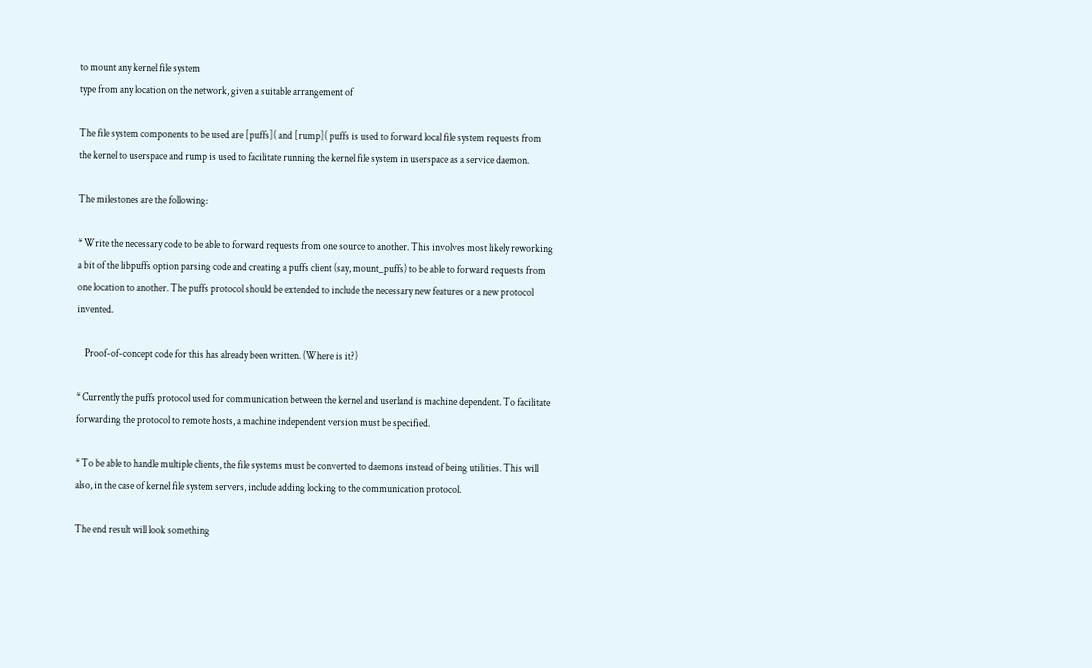to mount any kernel file system
type from any location on the network, given a suitable arrangement of

The file system components to be used are [puffs]( and [rump]( puffs is used to forward local file system requests from the kernel to userspace and rump is used to facilitate running the kernel file system in userspace as a service daemon.

The milestones are the following:

* Write the necessary code to be able to forward requests from one source to another. This involves most likely reworking a bit of the libpuffs option parsing code and creating a puffs client (say, mount_puffs) to be able to forward requests from one location to another. The puffs protocol should be extended to include the necessary new features or a new protocol invented.

    Proof-of-concept code for this has already been written. (Where is it?)

* Currently the puffs protocol used for communication between the kernel and userland is machine dependent. To facilitate forwarding the protocol to remote hosts, a machine independent version must be specified.

* To be able to handle multiple clients, the file systems must be converted to daemons instead of being utilities. This will also, in the case of kernel file system servers, include adding locking to the communication protocol.

The end result will look something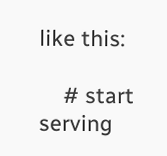like this:

    # start serving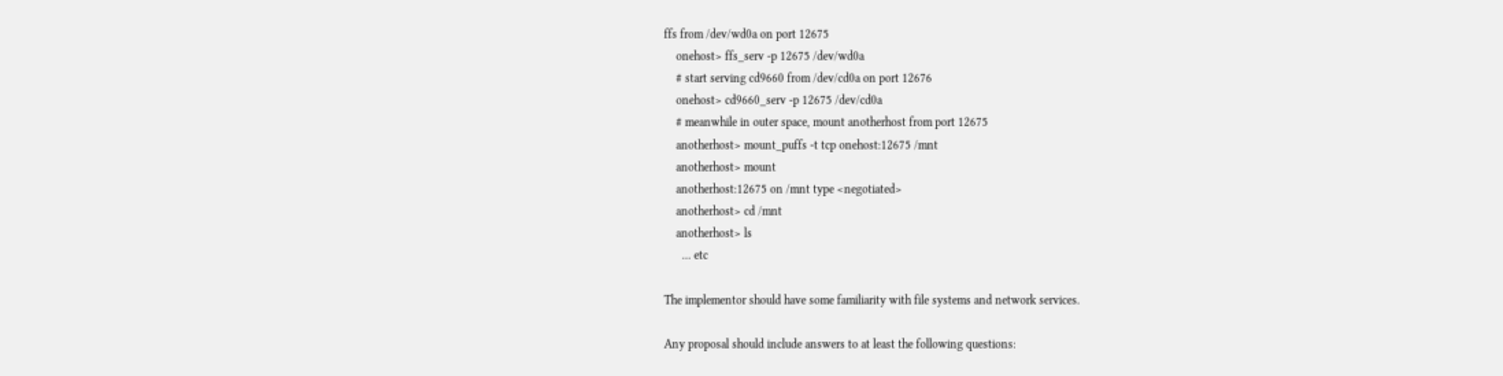ffs from /dev/wd0a on port 12675
    onehost> ffs_serv -p 12675 /dev/wd0a
    # start serving cd9660 from /dev/cd0a on port 12676
    onehost> cd9660_serv -p 12675 /dev/cd0a
    # meanwhile in outer space, mount anotherhost from port 12675
    anotherhost> mount_puffs -t tcp onehost:12675 /mnt
    anotherhost> mount
    anotherhost:12675 on /mnt type <negotiated>
    anotherhost> cd /mnt
    anotherhost> ls
      ... etc

The implementor should have some familiarity with file systems and network services.

Any proposal should include answers to at least the following questions: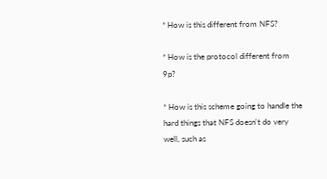* How is this different from NFS?

* How is the protocol different from 9p?

* How is this scheme going to handle the hard things that NFS doesn't do very well, such as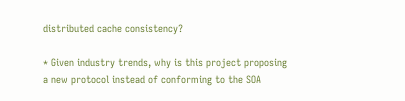distributed cache consistency?

* Given industry trends, why is this project proposing a new protocol instead of conforming to the SOA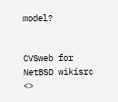model?


CVSweb for NetBSD wikisrc <>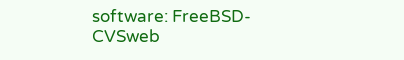software: FreeBSD-CVSweb